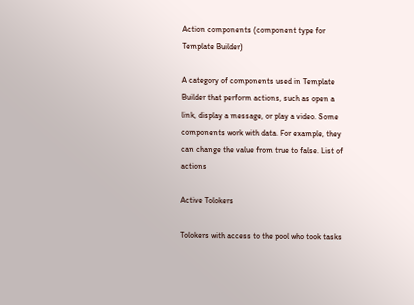Action components (component type for Template Builder)

A category of components used in Template Builder that perform actions, such as open a link, display a message, or play a video. Some components work with data. For example, they can change the value from true to false. List of actions

Active Tolokers

Tolokers with access to the pool who took tasks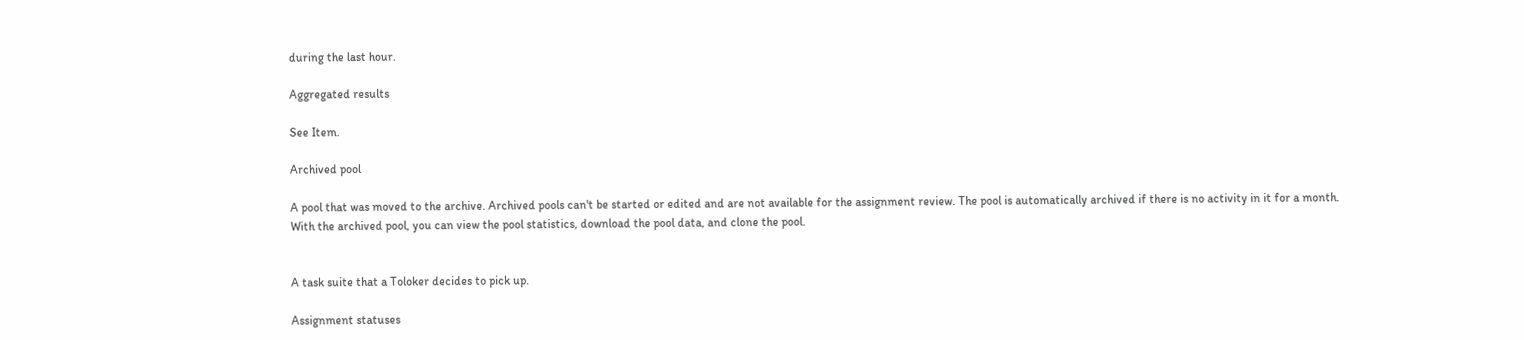during the last hour.

Aggregated results

See Item.

Archived pool

A pool that was moved to the archive. Archived pools can't be started or edited and are not available for the assignment review. The pool is automatically archived if there is no activity in it for a month. With the archived pool, you can view the pool statistics, download the pool data, and clone the pool.


A task suite that a Toloker decides to pick up.

Assignment statuses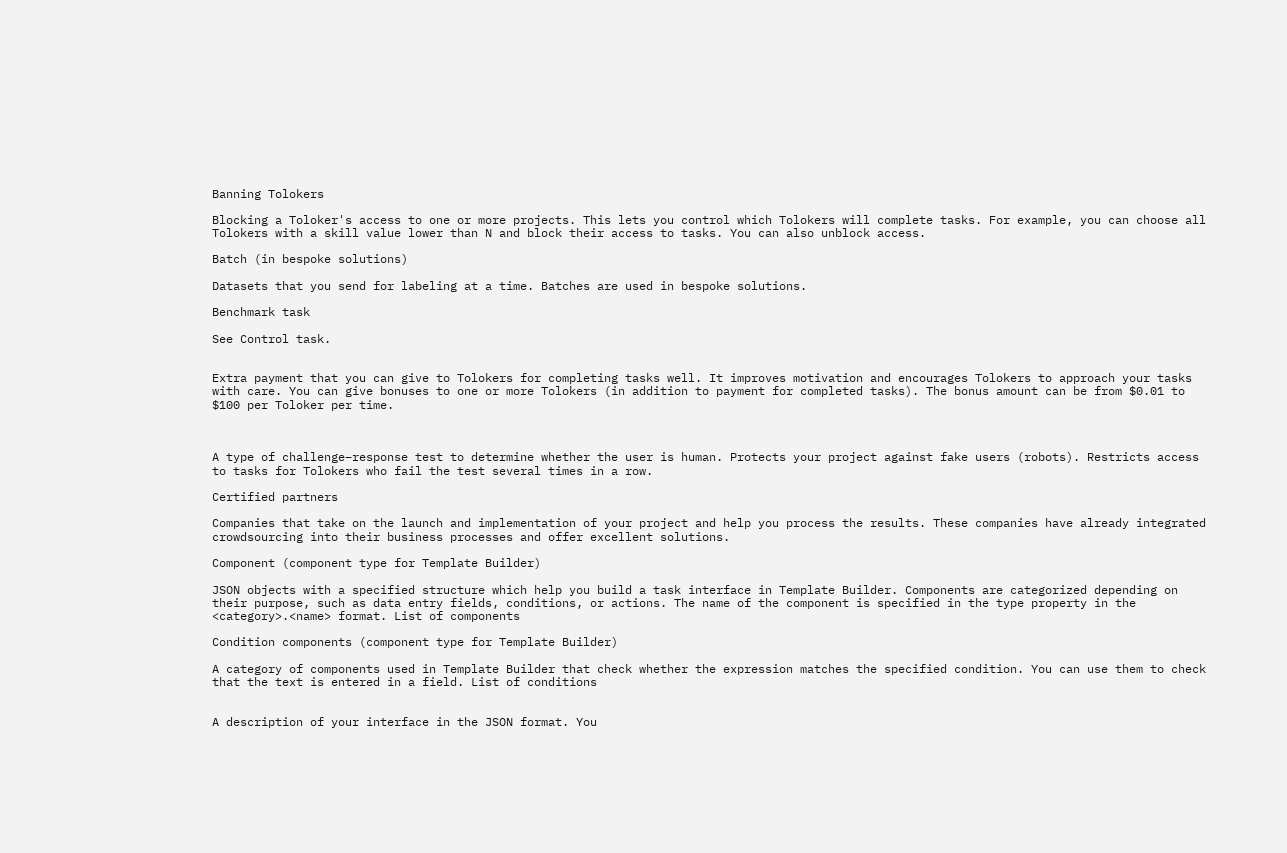Banning Tolokers

Blocking a Toloker's access to one or more projects. This lets you control which Tolokers will complete tasks. For example, you can choose all Tolokers with a skill value lower than N and block their access to tasks. You can also unblock access.

Batch (in bespoke solutions)

Datasets that you send for labeling at a time. Batches are used in bespoke solutions.

Benchmark task

See Control task.


Extra payment that you can give to Tolokers for completing tasks well. It improves motivation and encourages Tolokers to approach your tasks with care. You can give bonuses to one or more Tolokers (in addition to payment for completed tasks). The bonus amount can be from $0.01 to $100 per Toloker per time.



A type of challenge–response test to determine whether the user is human. Protects your project against fake users (robots). Restricts access to tasks for Tolokers who fail the test several times in a row.

Certified partners

Companies that take on the launch and implementation of your project and help you process the results. These companies have already integrated crowdsourcing into their business processes and offer excellent solutions.

Component (component type for Template Builder)

JSON objects with a specified structure which help you build a task interface in Template Builder. Components are categorized depending on their purpose, such as data entry fields, conditions, or actions. The name of the component is specified in the type property in the <category>.<name> format. List of components

Condition components (component type for Template Builder)

A category of components used in Template Builder that check whether the expression matches the specified condition. You can use them to check that the text is entered in a field. List of conditions


A description of your interface in the JSON format. You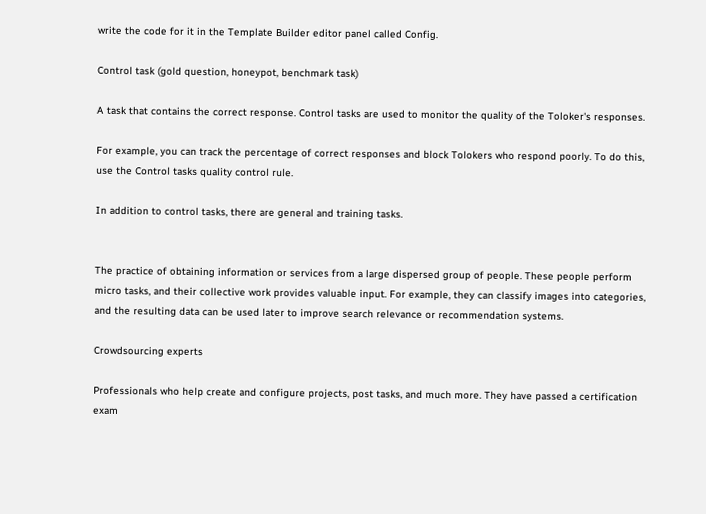write the code for it in the Template Builder editor panel called Config.

Control task (gold question, honeypot, benchmark task)

A task that contains the correct response. Control tasks are used to monitor the quality of the Toloker's responses.

For example, you can track the percentage of correct responses and block Tolokers who respond poorly. To do this, use the Control tasks quality control rule.

In addition to control tasks, there are general and training tasks.


The practice of obtaining information or services from a large dispersed group of people. These people perform micro tasks, and their collective work provides valuable input. For example, they can classify images into categories, and the resulting data can be used later to improve search relevance or recommendation systems.

Crowdsourcing experts

Professionals who help create and configure projects, post tasks, and much more. They have passed a certification exam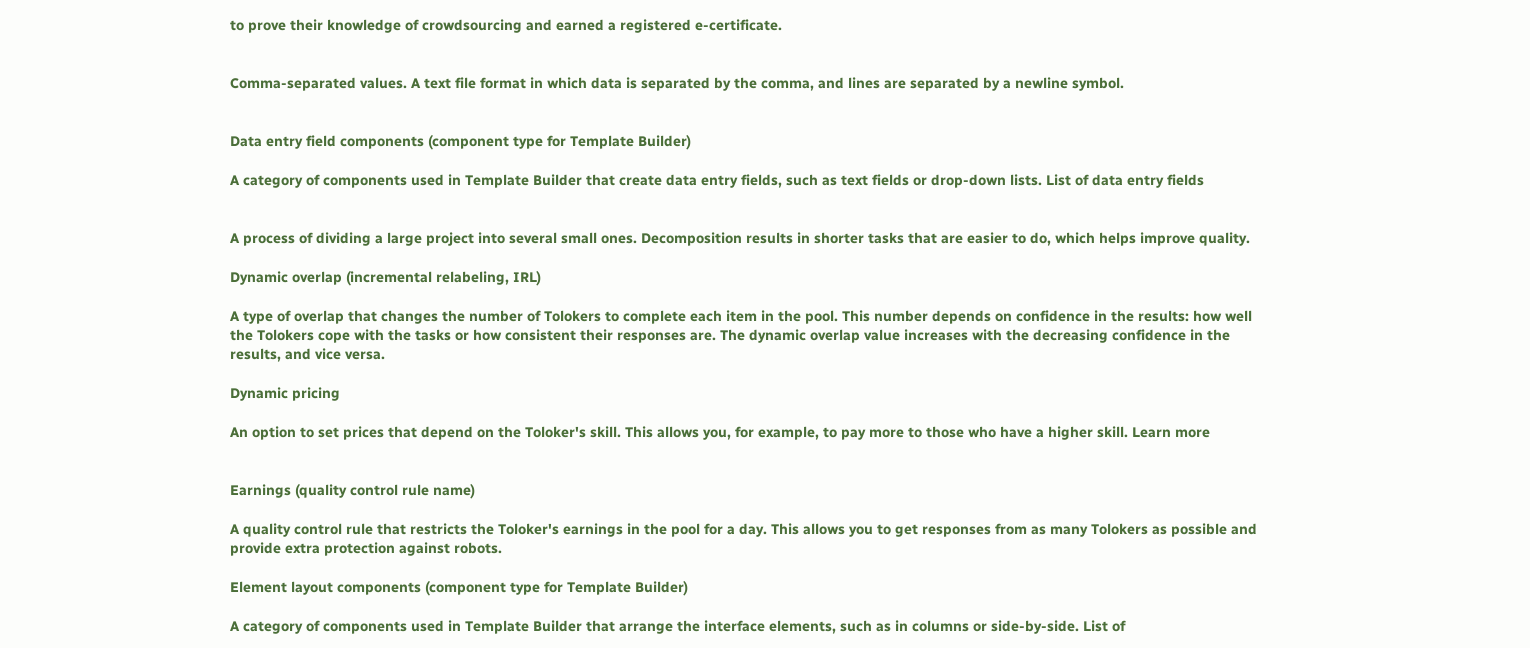to prove their knowledge of crowdsourcing and earned a registered e-certificate.


Comma-separated values. A text file format in which data is separated by the comma, and lines are separated by a newline symbol.


Data entry field components (component type for Template Builder)

A category of components used in Template Builder that create data entry fields, such as text fields or drop-down lists. List of data entry fields


A process of dividing a large project into several small ones. Decomposition results in shorter tasks that are easier to do, which helps improve quality.

Dynamic overlap (incremental relabeling, IRL)

A type of overlap that changes the number of Tolokers to complete each item in the pool. This number depends on confidence in the results: how well the Tolokers cope with the tasks or how consistent their responses are. The dynamic overlap value increases with the decreasing confidence in the results, and vice versa.

Dynamic pricing

An option to set prices that depend on the Toloker's skill. This allows you, for example, to pay more to those who have a higher skill. Learn more


Earnings (quality control rule name)

A quality control rule that restricts the Toloker's earnings in the pool for a day. This allows you to get responses from as many Tolokers as possible and provide extra protection against robots.

Element layout components (component type for Template Builder)

A category of components used in Template Builder that arrange the interface elements, such as in columns or side-by-side. List of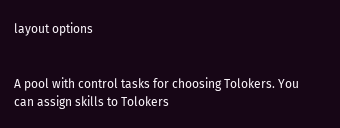layout options


A pool with control tasks for choosing Tolokers. You can assign skills to Tolokers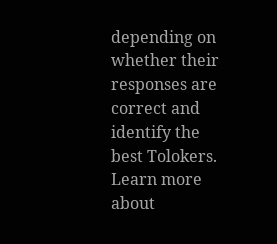depending on whether their responses are correct and identify the best Tolokers. Learn more about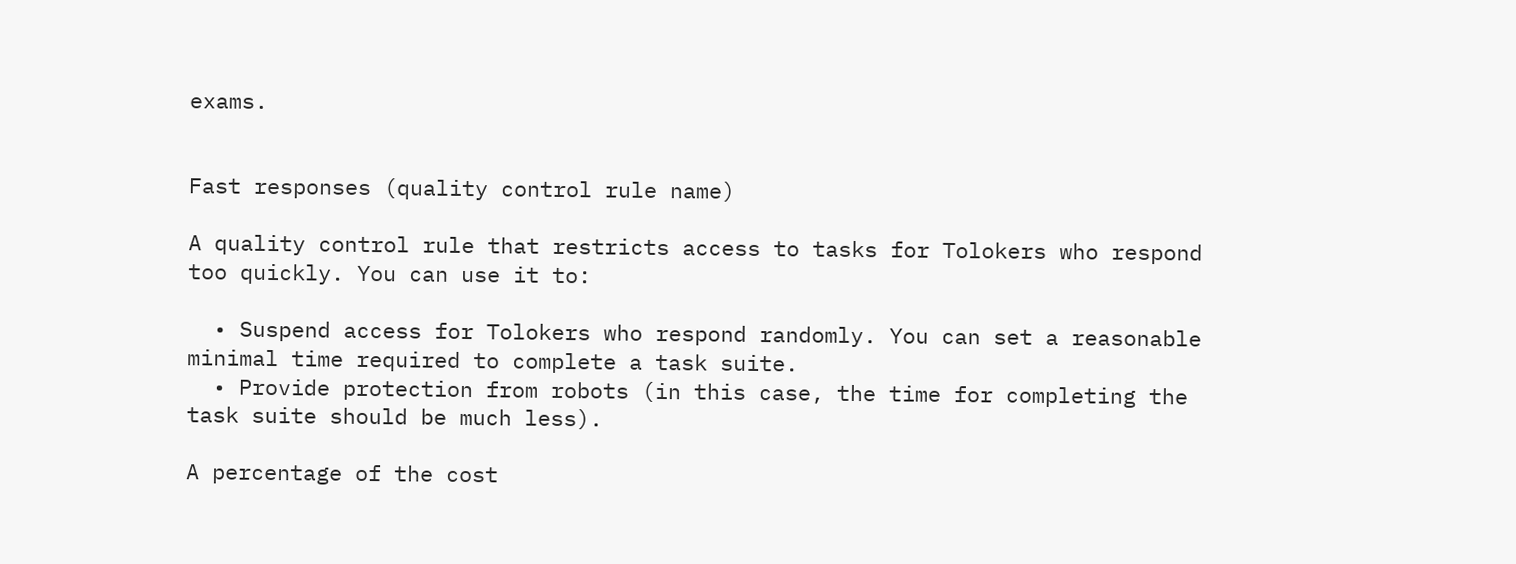exams.


Fast responses (quality control rule name)

A quality control rule that restricts access to tasks for Tolokers who respond too quickly. You can use it to:

  • Suspend access for Tolokers who respond randomly. You can set a reasonable minimal time required to complete a task suite.
  • Provide protection from robots (in this case, the time for completing the task suite should be much less).

A percentage of the cost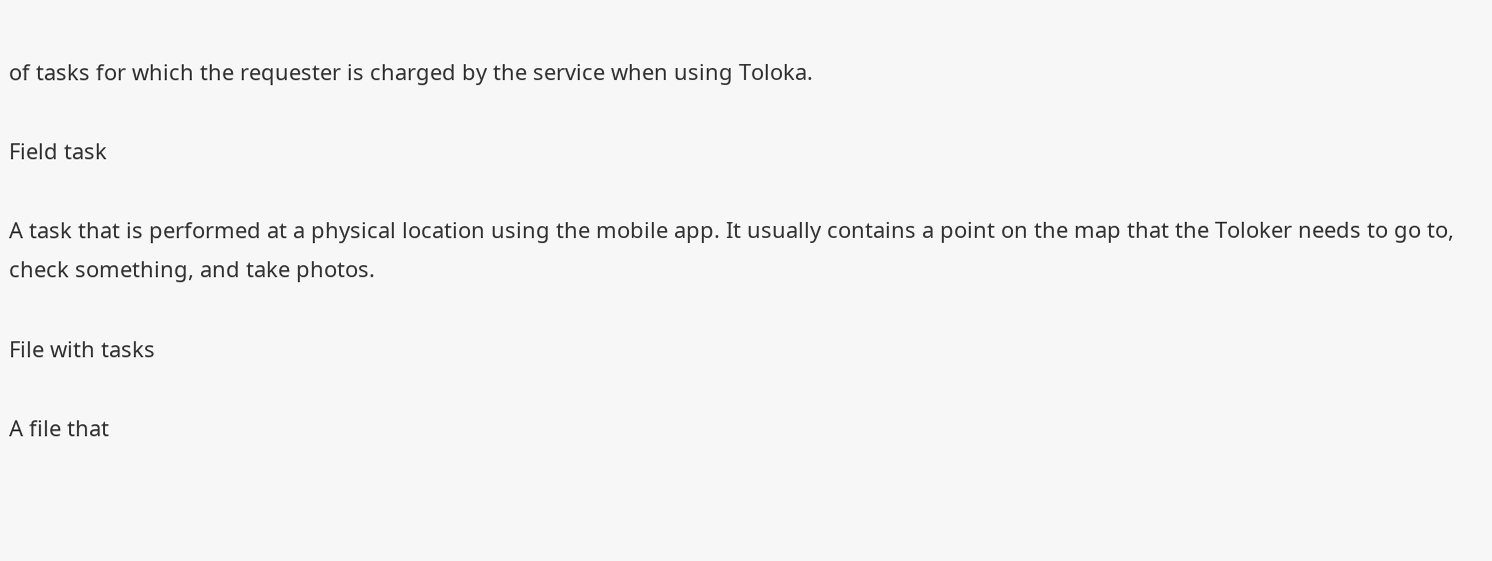of tasks for which the requester is charged by the service when using Toloka.

Field task

A task that is performed at a physical location using the mobile app. It usually contains a point on the map that the Toloker needs to go to, check something, and take photos.

File with tasks

A file that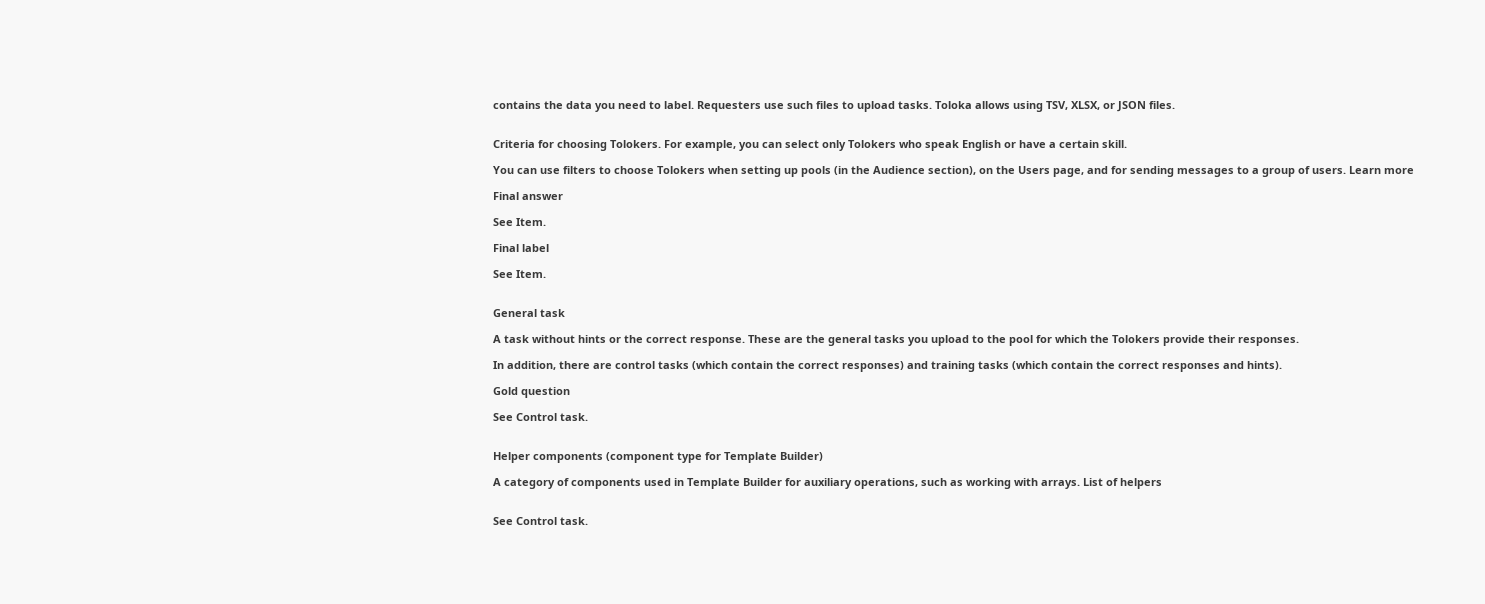contains the data you need to label. Requesters use such files to upload tasks. Toloka allows using TSV, XLSX, or JSON files.


Criteria for choosing Tolokers. For example, you can select only Tolokers who speak English or have a certain skill.

You can use filters to choose Tolokers when setting up pools (in the Audience section), on the Users page, and for sending messages to a group of users. Learn more

Final answer

See Item.

Final label

See Item.


General task

A task without hints or the correct response. These are the general tasks you upload to the pool for which the Tolokers provide their responses.

In addition, there are control tasks (which contain the correct responses) and training tasks (which contain the correct responses and hints).

Gold question

See Control task.


Helper components (component type for Template Builder)

A category of components used in Template Builder for auxiliary operations, such as working with arrays. List of helpers


See Control task.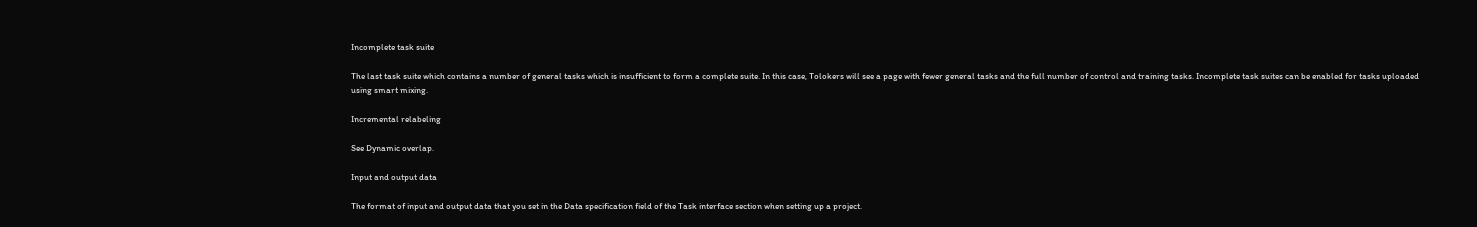Incomplete task suite

The last task suite which contains a number of general tasks which is insufficient to form a complete suite. In this case, Tolokers will see a page with fewer general tasks and the full number of control and training tasks. Incomplete task suites can be enabled for tasks uploaded using smart mixing.

Incremental relabeling

See Dynamic overlap.

Input and output data

The format of input and output data that you set in the Data specification field of the Task interface section when setting up a project.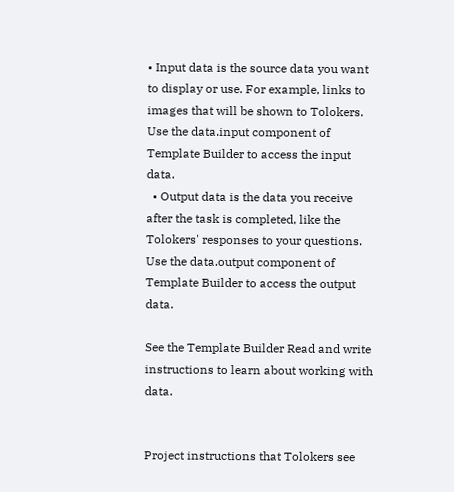• Input data is the source data you want to display or use. For example, links to images that will be shown to Tolokers. Use the data.input component of Template Builder to access the input data.
  • Output data is the data you receive after the task is completed, like the Tolokers' responses to your questions. Use the data.output component of Template Builder to access the output data.

See the Template Builder Read and write instructions to learn about working with data.


Project instructions that Tolokers see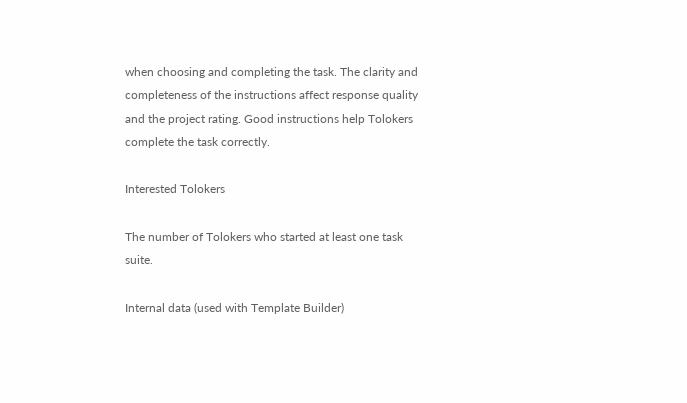when choosing and completing the task. The clarity and completeness of the instructions affect response quality and the project rating. Good instructions help Tolokers complete the task correctly.

Interested Tolokers

The number of Tolokers who started at least one task suite.

Internal data (used with Template Builder)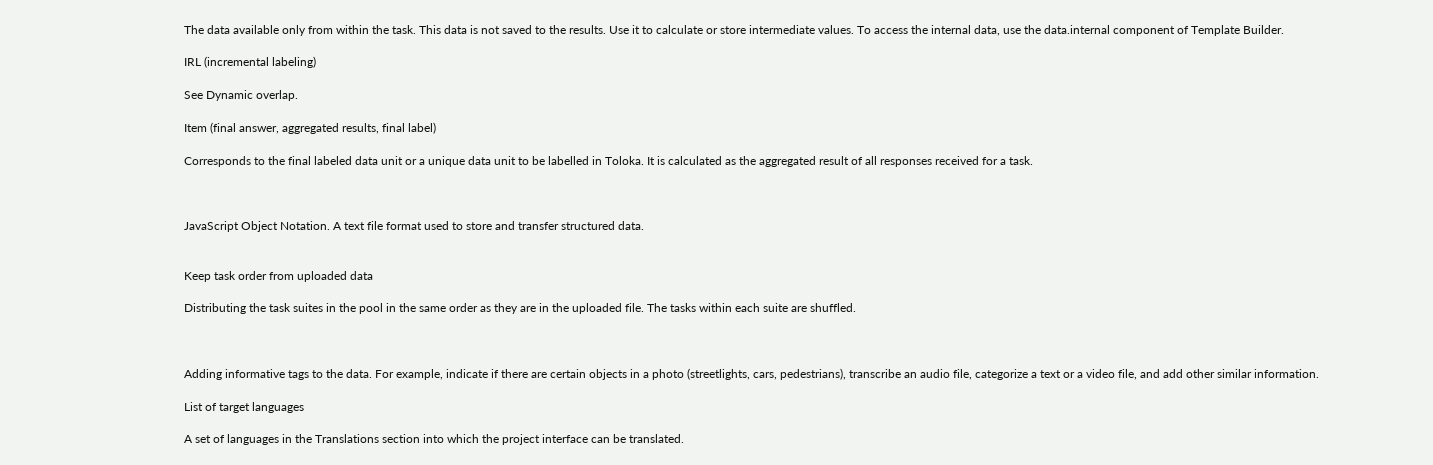The data available only from within the task. This data is not saved to the results. Use it to calculate or store intermediate values. To access the internal data, use the data.internal component of Template Builder.

IRL (incremental labeling)

See Dynamic overlap.

Item (final answer, aggregated results, final label)

Corresponds to the final labeled data unit or a unique data unit to be labelled in Toloka. It is calculated as the aggregated result of all responses received for a task.



JavaScript Object Notation. A text file format used to store and transfer structured data.


Keep task order from uploaded data

Distributing the task suites in the pool in the same order as they are in the uploaded file. The tasks within each suite are shuffled.



Adding informative tags to the data. For example, indicate if there are certain objects in a photo (streetlights, cars, pedestrians), transcribe an audio file, categorize a text or a video file, and add other similar information.

List of target languages

A set of languages in the Translations section into which the project interface can be translated.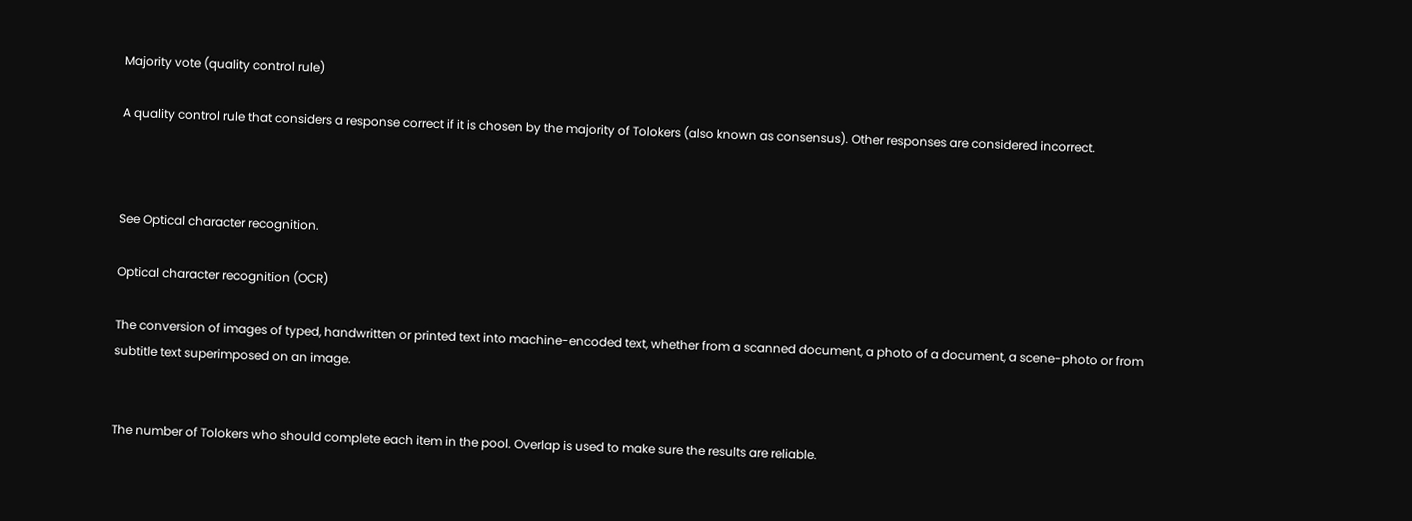Majority vote (quality control rule)

A quality control rule that considers a response correct if it is chosen by the majority of Tolokers (also known as consensus). Other responses are considered incorrect.



See Optical character recognition.

Optical character recognition (OCR)

The conversion of images of typed, handwritten or printed text into machine-encoded text, whether from a scanned document, a photo of a document, a scene-photo or from subtitle text superimposed on an image.


The number of Tolokers who should complete each item in the pool. Overlap is used to make sure the results are reliable.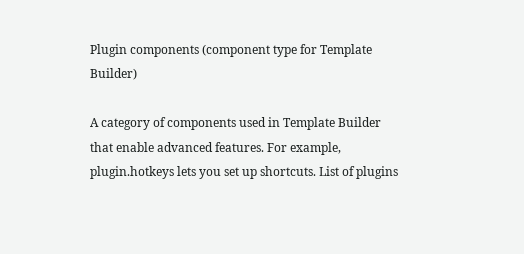Plugin components (component type for Template Builder)

A category of components used in Template Builder that enable advanced features. For example, plugin.hotkeys lets you set up shortcuts. List of plugins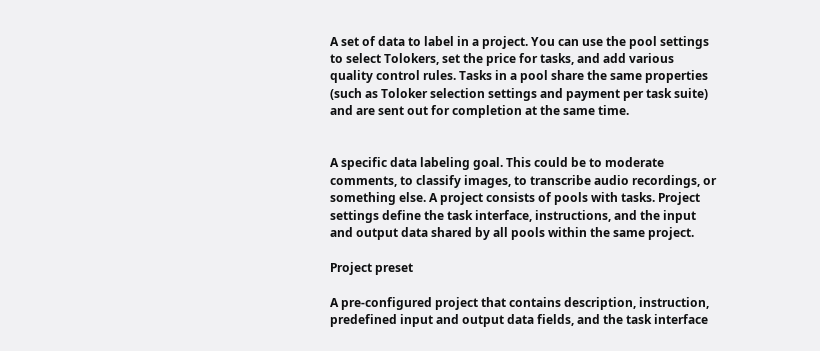A set of data to label in a project. You can use the pool settings to select Tolokers, set the price for tasks, and add various quality control rules. Tasks in a pool share the same properties (such as Toloker selection settings and payment per task suite) and are sent out for completion at the same time.


A specific data labeling goal. This could be to moderate comments, to classify images, to transcribe audio recordings, or something else. A project consists of pools with tasks. Project settings define the task interface, instructions, and the input and output data shared by all pools within the same project.

Project preset

A pre-configured project that contains description, instruction, predefined input and output data fields, and the task interface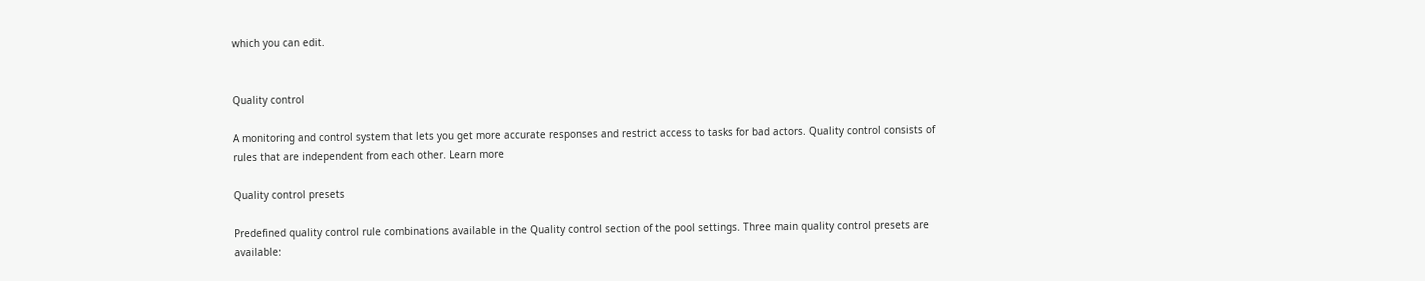which you can edit.


Quality control

A monitoring and control system that lets you get more accurate responses and restrict access to tasks for bad actors. Quality control consists of rules that are independent from each other. Learn more

Quality control presets

Predefined quality control rule combinations available in the Quality control section of the pool settings. Three main quality control presets are available: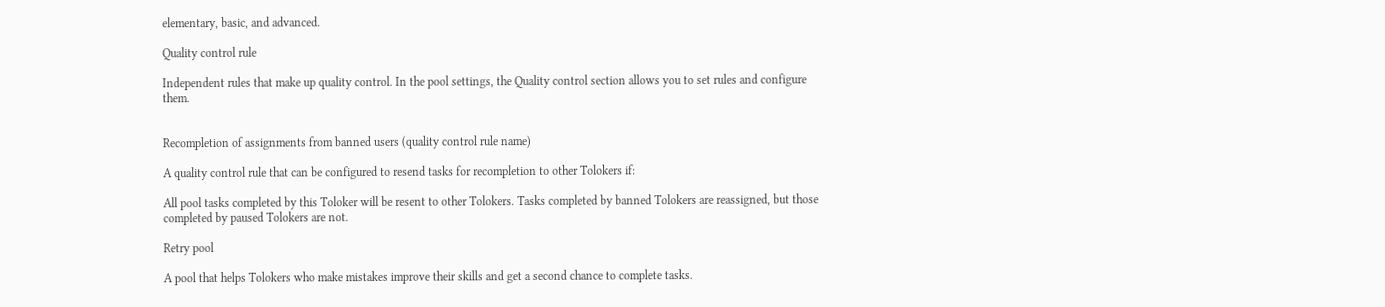elementary, basic, and advanced.

Quality control rule

Independent rules that make up quality control. In the pool settings, the Quality control section allows you to set rules and configure them.


Recompletion of assignments from banned users (quality control rule name)

A quality control rule that can be configured to resend tasks for recompletion to other Tolokers if:

All pool tasks completed by this Toloker will be resent to other Tolokers. Tasks completed by banned Tolokers are reassigned, but those completed by paused Tolokers are not.

Retry pool

A pool that helps Tolokers who make mistakes improve their skills and get a second chance to complete tasks.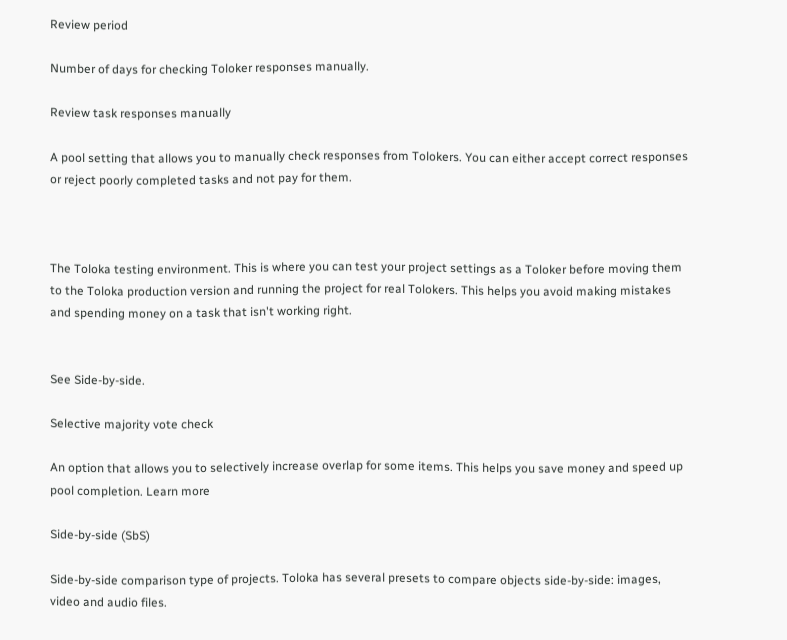Review period

Number of days for checking Toloker responses manually.

Review task responses manually

A pool setting that allows you to manually check responses from Tolokers. You can either accept correct responses or reject poorly completed tasks and not pay for them.



The Toloka testing environment. This is where you can test your project settings as a Toloker before moving them to the Toloka production version and running the project for real Tolokers. This helps you avoid making mistakes and spending money on a task that isn't working right.


See Side-by-side.

Selective majority vote check

An option that allows you to selectively increase overlap for some items. This helps you save money and speed up pool completion. Learn more

Side-by-side (SbS)

Side-by-side comparison type of projects. Toloka has several presets to compare objects side-by-side: images, video and audio files.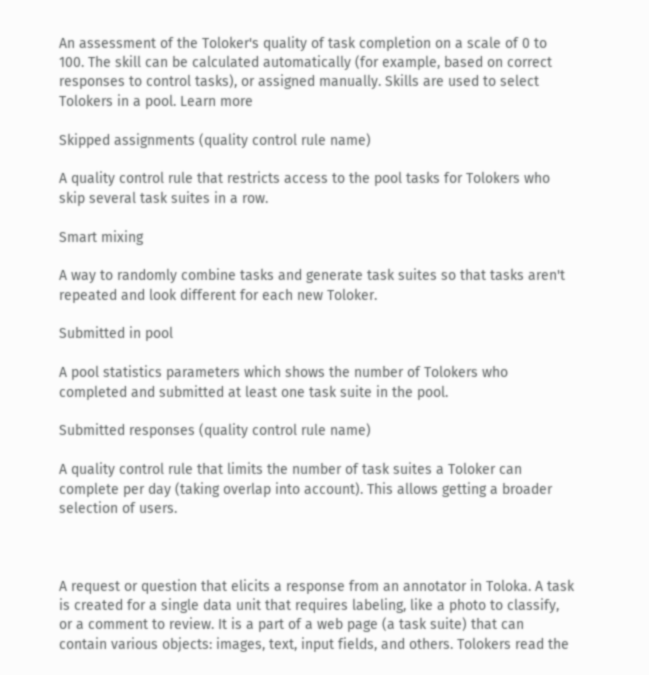An assessment of the Toloker's quality of task completion on a scale of 0 to 100. The skill can be calculated automatically (for example, based on correct responses to control tasks), or assigned manually. Skills are used to select Tolokers in a pool. Learn more

Skipped assignments (quality control rule name)

A quality control rule that restricts access to the pool tasks for Tolokers who skip several task suites in a row.

Smart mixing

A way to randomly combine tasks and generate task suites so that tasks aren't repeated and look different for each new Toloker.

Submitted in pool

A pool statistics parameters which shows the number of Tolokers who completed and submitted at least one task suite in the pool.

Submitted responses (quality control rule name)

A quality control rule that limits the number of task suites a Toloker can complete per day (taking overlap into account). This allows getting a broader selection of users.



A request or question that elicits a response from an annotator in Toloka. A task is created for a single data unit that requires labeling, like a photo to classify, or a comment to review. It is a part of a web page (a task suite) that can contain various objects: images, text, input fields, and others. Tolokers read the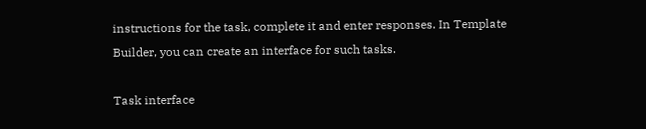instructions for the task, complete it and enter responses. In Template Builder, you can create an interface for such tasks.

Task interface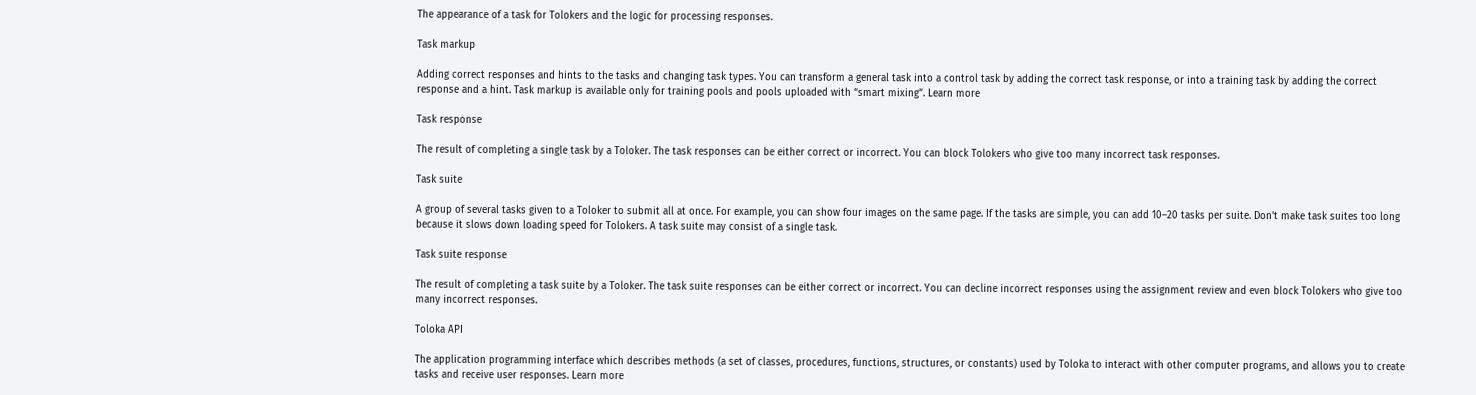The appearance of a task for Tolokers and the logic for processing responses.

Task markup

Adding correct responses and hints to the tasks and changing task types. You can transform a general task into a control task by adding the correct task response, or into a training task by adding the correct response and a hint. Task markup is available only for training pools and pools uploaded with “smart mixing”. Learn more

Task response

The result of completing a single task by a Toloker. The task responses can be either correct or incorrect. You can block Tolokers who give too many incorrect task responses.

Task suite

A group of several tasks given to a Toloker to submit all at once. For example, you can show four images on the same page. If the tasks are simple, you can add 10–20 tasks per suite. Don't make task suites too long because it slows down loading speed for Tolokers. A task suite may consist of a single task.

Task suite response

The result of completing a task suite by a Toloker. The task suite responses can be either correct or incorrect. You can decline incorrect responses using the assignment review and even block Tolokers who give too many incorrect responses.

Toloka API

The application programming interface which describes methods (a set of classes, procedures, functions, structures, or constants) used by Toloka to interact with other computer programs, and allows you to create tasks and receive user responses. Learn more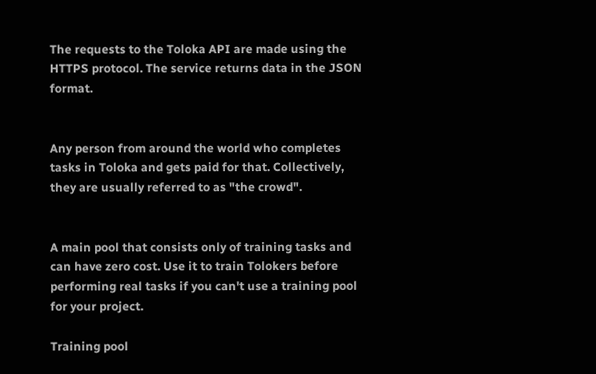The requests to the Toloka API are made using the HTTPS protocol. The service returns data in the JSON format.


Any person from around the world who completes tasks in Toloka and gets paid for that. Collectively, they are usually referred to as "the crowd".


A main pool that consists only of training tasks and can have zero cost. Use it to train Tolokers before performing real tasks if you can't use a training pool for your project.

Training pool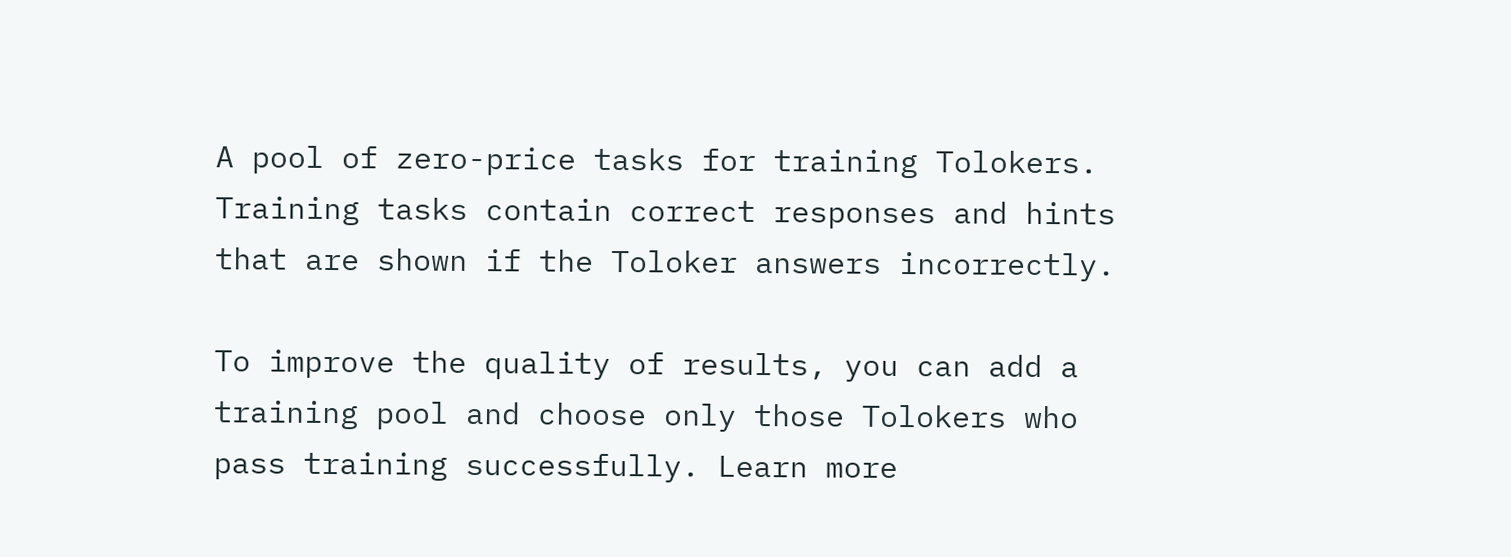A pool of zero-price tasks for training Tolokers. Training tasks contain correct responses and hints that are shown if the Toloker answers incorrectly.

To improve the quality of results, you can add a training pool and choose only those Tolokers who pass training successfully. Learn more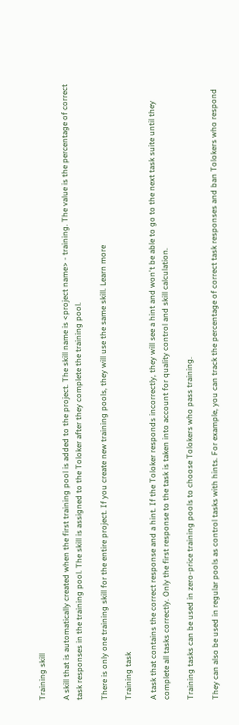Training skill

A skill that is automatically created when the first training pool is added to the project. The skill name is <project name> - training. The value is the percentage of correct task responses in the training pool. The skill is assigned to the Toloker after they complete the training pool.

There is only one training skill for the entire project. If you create new training pools, they will use the same skill. Learn more

Training task

A task that contains the correct response and a hint. If the Toloker responds incorrectly, they will see a hint and won't be able to go to the next task suite until they complete all tasks correctly. Only the first response to the task is taken into account for quality control and skill calculation.

Training tasks can be used in zero-price training pools to choose Tolokers who pass training.

They can also be used in regular pools as control tasks with hints. For example, you can track the percentage of correct task responses and ban Tolokers who respond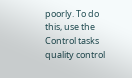poorly. To do this, use the Control tasks quality control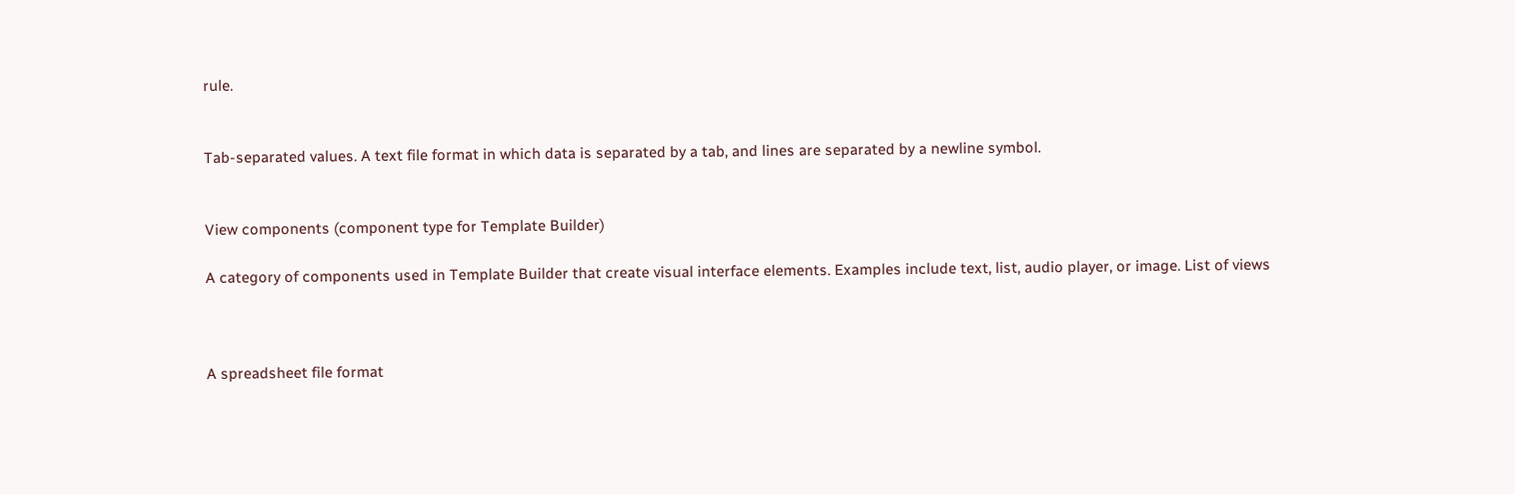rule.


Tab-separated values. A text file format in which data is separated by a tab, and lines are separated by a newline symbol.


View components (component type for Template Builder)

A category of components used in Template Builder that create visual interface elements. Examples include text, list, audio player, or image. List of views



A spreadsheet file format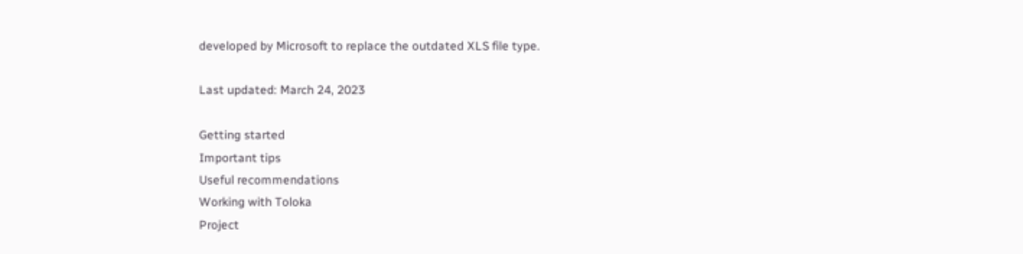developed by Microsoft to replace the outdated XLS file type.

Last updated: March 24, 2023

Getting started
Important tips
Useful recommendations
Working with Toloka
Project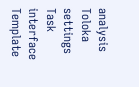analysis
Toloka settings
Task interface
Template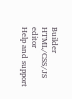Builder
HTML/CSS/JS editor
Help and support